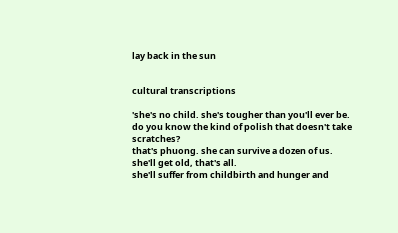lay back in the sun


cultural transcriptions

'she's no child. she's tougher than you'll ever be.
do you know the kind of polish that doesn't take scratches?
that's phuong. she can survive a dozen of us.
she'll get old, that's all.
she'll suffer from childbirth and hunger and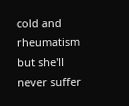cold and rheumatism
but she'll never suffer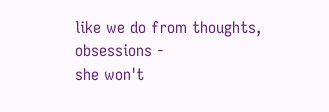like we do from thoughts, obsessions -
she won't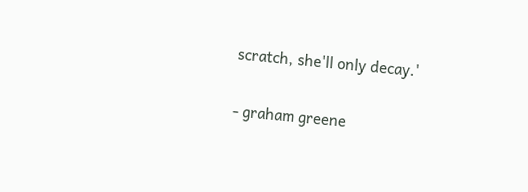scratch, she'll only decay.'

- graham greene